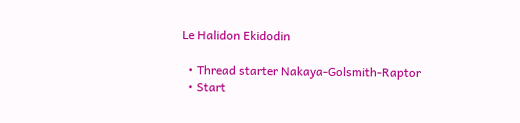Le Halidon Ekidodin

  • Thread starter Nakaya-Golsmith-Raptor
  • Start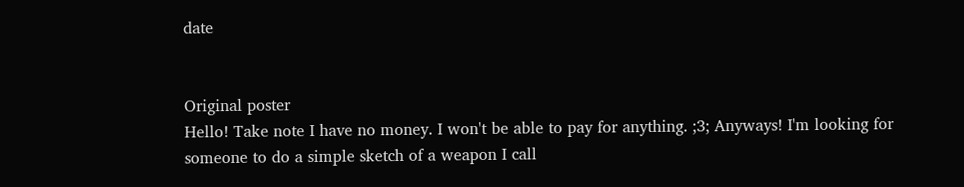date


Original poster
Hello! Take note I have no money. I won't be able to pay for anything. ;3; Anyways! I'm looking for someone to do a simple sketch of a weapon I call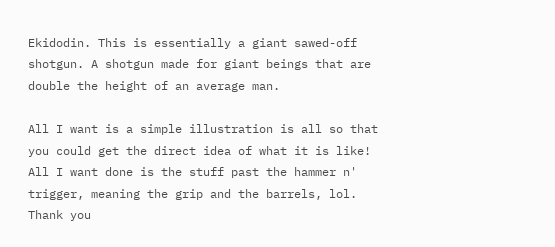Ekidodin. This is essentially a giant sawed-off shotgun. A shotgun made for giant beings that are double the height of an average man.

All I want is a simple illustration is all so that you could get the direct idea of what it is like! All I want done is the stuff past the hammer n' trigger, meaning the grip and the barrels, lol.
Thank you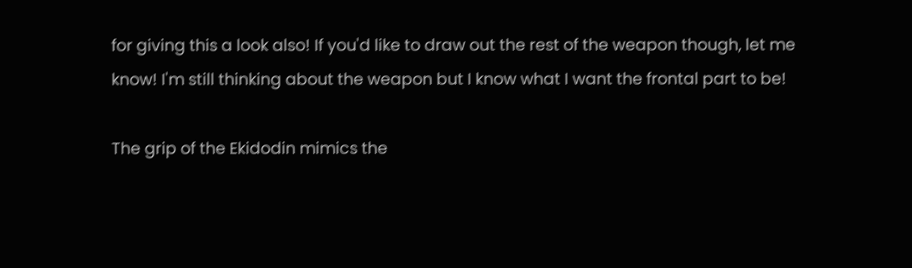for giving this a look also! If you'd like to draw out the rest of the weapon though, let me know! I'm still thinking about the weapon but I know what I want the frontal part to be!

The grip of the Ekidodin mimics the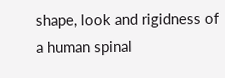shape, look and rigidness of a human spinal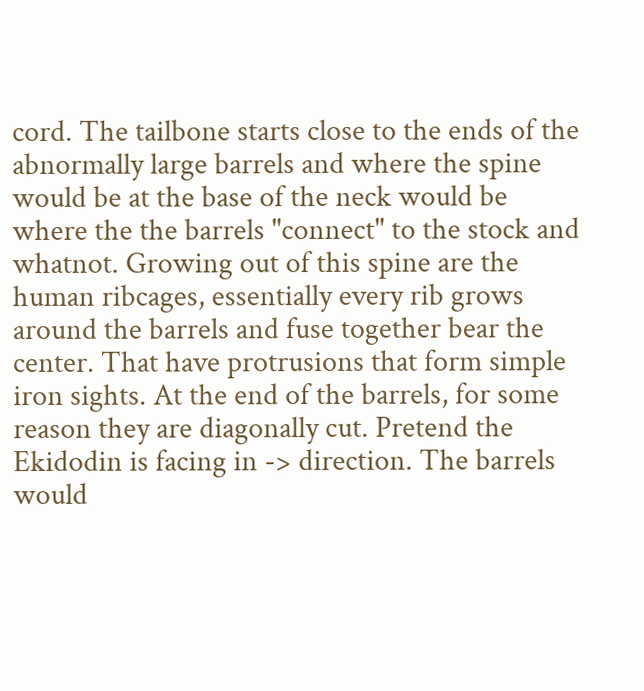cord. The tailbone starts close to the ends of the abnormally large barrels and where the spine would be at the base of the neck would be where the the barrels "connect" to the stock and whatnot. Growing out of this spine are the human ribcages, essentially every rib grows around the barrels and fuse together bear the center. That have protrusions that form simple iron sights. At the end of the barrels, for some reason they are diagonally cut. Pretend the Ekidodin is facing in -> direction. The barrels would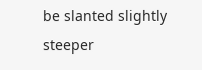be slanted slightly steeper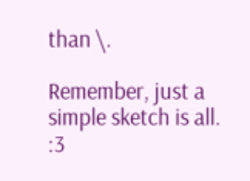than \.

Remember, just a simple sketch is all. :3